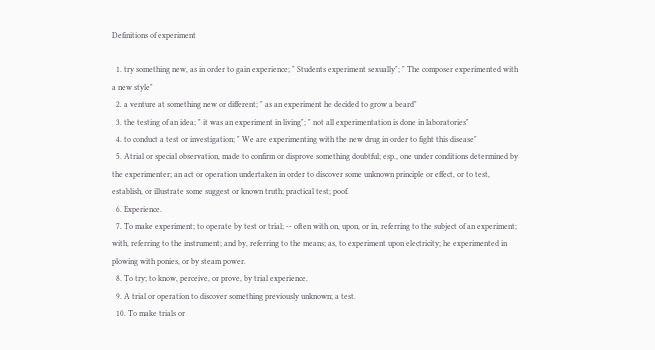Definitions of experiment

  1. try something new, as in order to gain experience; " Students experiment sexually"; " The composer experimented with a new style"
  2. a venture at something new or different; " as an experiment he decided to grow a beard"
  3. the testing of an idea; " it was an experiment in living"; " not all experimentation is done in laboratories"
  4. to conduct a test or investigation; " We are experimenting with the new drug in order to fight this disease"
  5. Atrial or special observation, made to confirm or disprove something doubtful; esp., one under conditions determined by the experimenter; an act or operation undertaken in order to discover some unknown principle or effect, or to test, establish, or illustrate some suggest or known truth; practical test; poof.
  6. Experience.
  7. To make experiment; to operate by test or trial; -- often with on, upon, or in, referring to the subject of an experiment; with, referring to the instrument; and by, referring to the means; as, to experiment upon electricity; he experimented in plowing with ponies, or by steam power.
  8. To try; to know, perceive, or prove, by trial experience.
  9. A trial or operation to discover something previously unknown; a test.
  10. To make trials or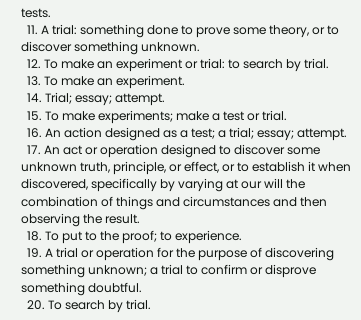tests.
  11. A trial: something done to prove some theory, or to discover something unknown.
  12. To make an experiment or trial: to search by trial.
  13. To make an experiment.
  14. Trial; essay; attempt.
  15. To make experiments; make a test or trial.
  16. An action designed as a test; a trial; essay; attempt.
  17. An act or operation designed to discover some unknown truth, principle, or effect, or to establish it when discovered, specifically by varying at our will the combination of things and circumstances and then observing the result.
  18. To put to the proof; to experience.
  19. A trial or operation for the purpose of discovering something unknown; a trial to confirm or disprove something doubtful.
  20. To search by trial.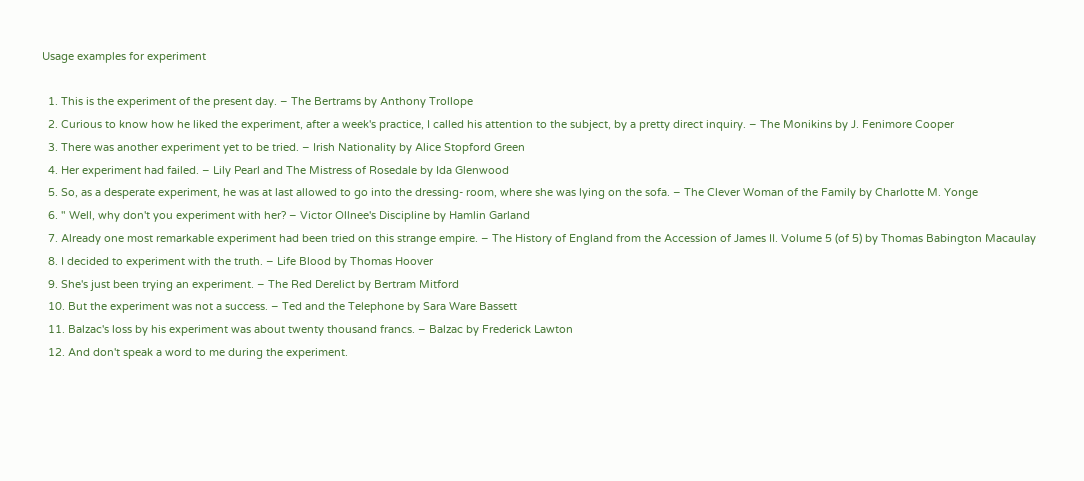Usage examples for experiment

  1. This is the experiment of the present day. – The Bertrams by Anthony Trollope
  2. Curious to know how he liked the experiment, after a week's practice, I called his attention to the subject, by a pretty direct inquiry. – The Monikins by J. Fenimore Cooper
  3. There was another experiment yet to be tried. – Irish Nationality by Alice Stopford Green
  4. Her experiment had failed. – Lily Pearl and The Mistress of Rosedale by Ida Glenwood
  5. So, as a desperate experiment, he was at last allowed to go into the dressing- room, where she was lying on the sofa. – The Clever Woman of the Family by Charlotte M. Yonge
  6. " Well, why don't you experiment with her? – Victor Ollnee's Discipline by Hamlin Garland
  7. Already one most remarkable experiment had been tried on this strange empire. – The History of England from the Accession of James II. Volume 5 (of 5) by Thomas Babington Macaulay
  8. I decided to experiment with the truth. – Life Blood by Thomas Hoover
  9. She's just been trying an experiment. – The Red Derelict by Bertram Mitford
  10. But the experiment was not a success. – Ted and the Telephone by Sara Ware Bassett
  11. Balzac's loss by his experiment was about twenty thousand francs. – Balzac by Frederick Lawton
  12. And don't speak a word to me during the experiment.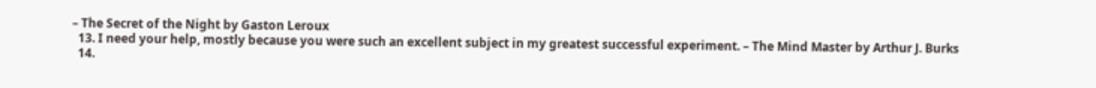– The Secret of the Night by Gaston Leroux
  13. I need your help, mostly because you were such an excellent subject in my greatest successful experiment. – The Mind Master by Arthur J. Burks
  14.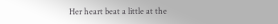Her heart beat a little at the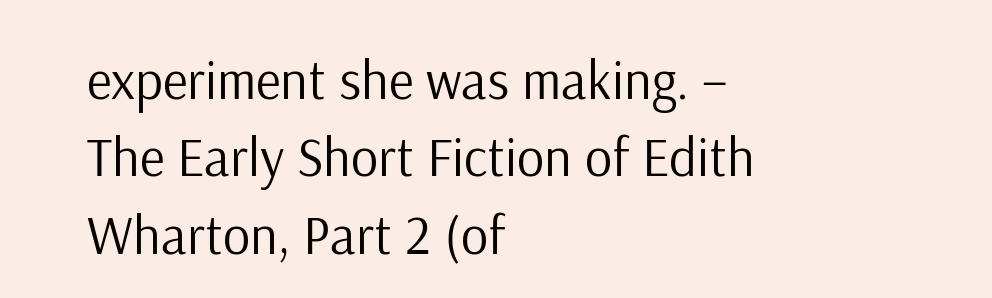experiment she was making. – The Early Short Fiction of Edith Wharton, Part 2 (of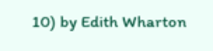10) by Edith Wharton